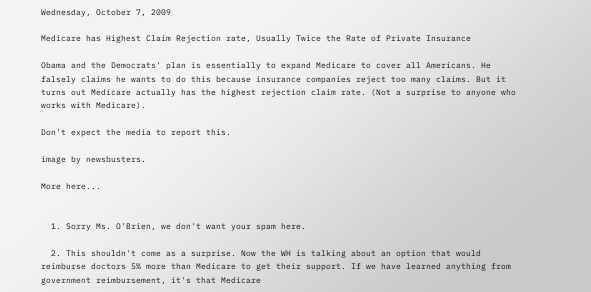Wednesday, October 7, 2009

Medicare has Highest Claim Rejection rate, Usually Twice the Rate of Private Insurance

Obama and the Democrats' plan is essentially to expand Medicare to cover all Americans. He falsely claims he wants to do this because insurance companies reject too many claims. But it turns out Medicare actually has the highest rejection claim rate. (Not a surprise to anyone who works with Medicare).

Don't expect the media to report this.

image by newsbusters.

More here...


  1. Sorry Ms. O'Brien, we don't want your spam here.

  2. This shouldn't come as a surprise. Now the WH is talking about an option that would reimburse doctors 5% more than Medicare to get their support. If we have learned anything from government reimbursement, it's that Medicare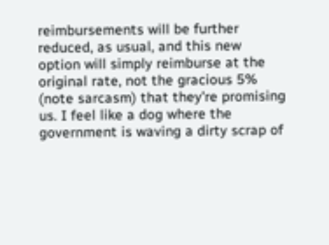reimbursements will be further reduced, as usual, and this new option will simply reimburse at the original rate, not the gracious 5% (note sarcasm) that they're promising us. I feel like a dog where the government is waving a dirty scrap of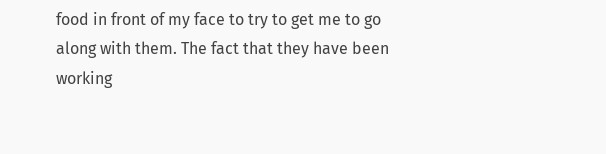food in front of my face to try to get me to go along with them. The fact that they have been working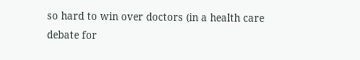so hard to win over doctors (in a health care debate for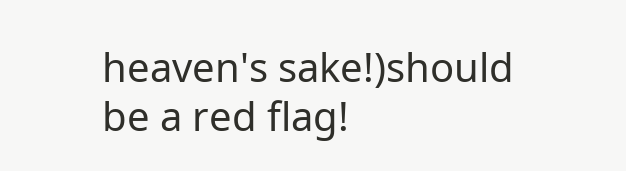heaven's sake!)should be a red flag!